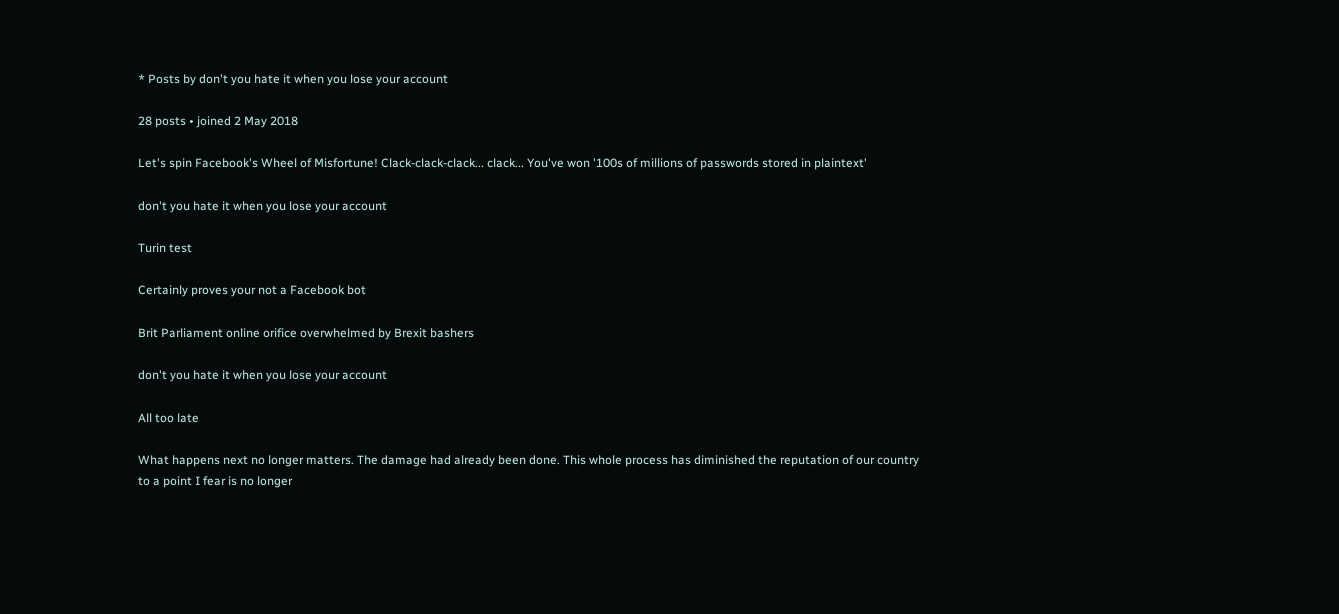* Posts by don't you hate it when you lose your account

28 posts • joined 2 May 2018

Let's spin Facebook's Wheel of Misfortune! Clack-clack-clack... clack... You've won '100s of millions of passwords stored in plaintext'

don't you hate it when you lose your account

Turin test

Certainly proves your not a Facebook bot

Brit Parliament online orifice overwhelmed by Brexit bashers

don't you hate it when you lose your account

All too late

What happens next no longer matters. The damage had already been done. This whole process has diminished the reputation of our country to a point I fear is no longer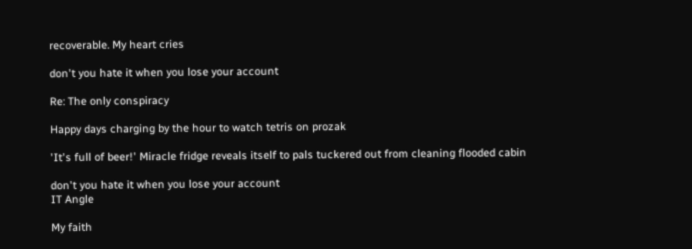recoverable. My heart cries

don't you hate it when you lose your account

Re: The only conspiracy

Happy days charging by the hour to watch tetris on prozak

'It's full of beer!' Miracle fridge reveals itself to pals tuckered out from cleaning flooded cabin

don't you hate it when you lose your account
IT Angle

My faith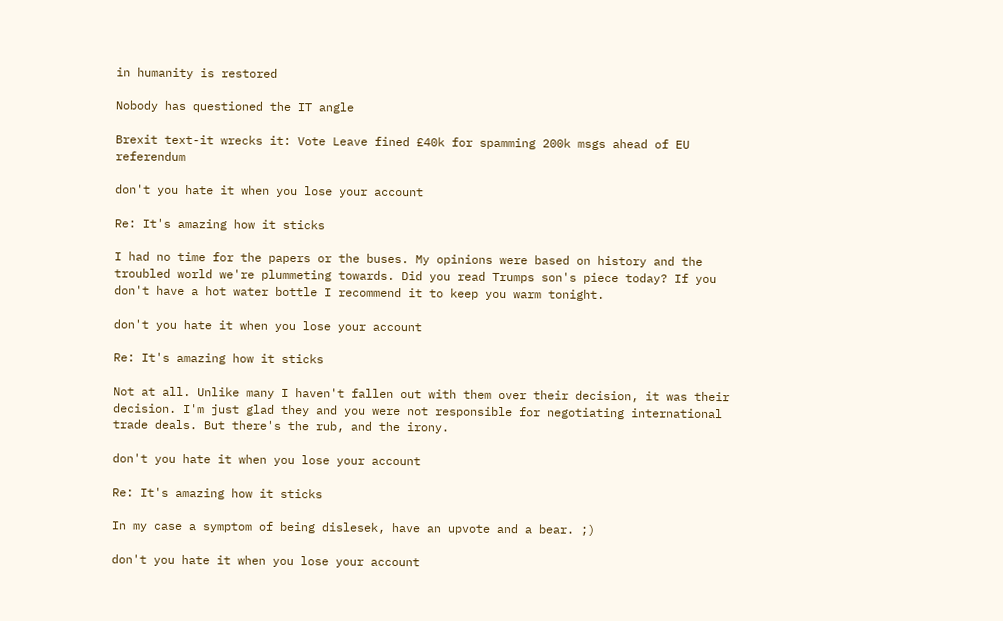in humanity is restored

Nobody has questioned the IT angle

Brexit text-it wrecks it: Vote Leave fined £40k for spamming 200k msgs ahead of EU referendum

don't you hate it when you lose your account

Re: It's amazing how it sticks

I had no time for the papers or the buses. My opinions were based on history and the troubled world we're plummeting towards. Did you read Trumps son's piece today? If you don't have a hot water bottle I recommend it to keep you warm tonight.

don't you hate it when you lose your account

Re: It's amazing how it sticks

Not at all. Unlike many I haven't fallen out with them over their decision, it was their decision. I'm just glad they and you were not responsible for negotiating international trade deals. But there's the rub, and the irony.

don't you hate it when you lose your account

Re: It's amazing how it sticks

In my case a symptom of being dislesek, have an upvote and a bear. ;)

don't you hate it when you lose your account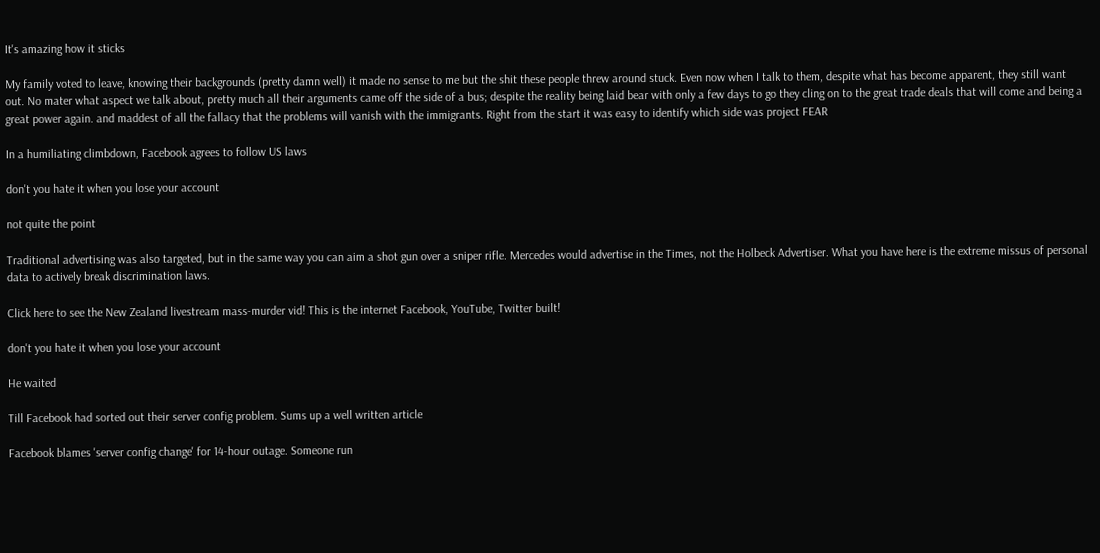It's amazing how it sticks

My family voted to leave, knowing their backgrounds (pretty damn well) it made no sense to me but the shit these people threw around stuck. Even now when I talk to them, despite what has become apparent, they still want out. No mater what aspect we talk about, pretty much all their arguments came off the side of a bus; despite the reality being laid bear with only a few days to go they cling on to the great trade deals that will come and being a great power again. and maddest of all the fallacy that the problems will vanish with the immigrants. Right from the start it was easy to identify which side was project FEAR

In a humiliating climbdown, Facebook agrees to follow US laws

don't you hate it when you lose your account

not quite the point

Traditional advertising was also targeted, but in the same way you can aim a shot gun over a sniper rifle. Mercedes would advertise in the Times, not the Holbeck Advertiser. What you have here is the extreme missus of personal data to actively break discrimination laws.

Click here to see the New Zealand livestream mass-murder vid! This is the internet Facebook, YouTube, Twitter built!

don't you hate it when you lose your account

He waited

Till Facebook had sorted out their server config problem. Sums up a well written article

Facebook blames 'server config change' for 14-hour outage. Someone run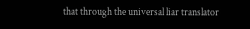that through the universal liar translator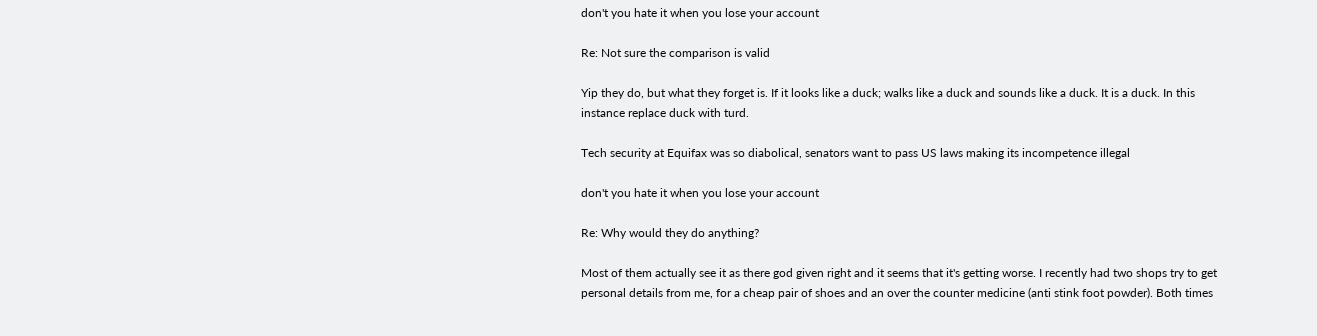don't you hate it when you lose your account

Re: Not sure the comparison is valid

Yip they do, but what they forget is. If it looks like a duck; walks like a duck and sounds like a duck. It is a duck. In this instance replace duck with turd.

Tech security at Equifax was so diabolical, senators want to pass US laws making its incompetence illegal

don't you hate it when you lose your account

Re: Why would they do anything?

Most of them actually see it as there god given right and it seems that it's getting worse. I recently had two shops try to get personal details from me, for a cheap pair of shoes and an over the counter medicine (anti stink foot powder). Both times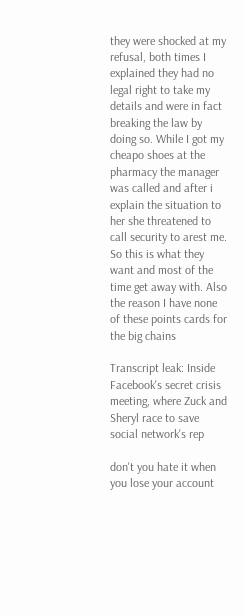they were shocked at my refusal, both times I explained they had no legal right to take my details and were in fact breaking the law by doing so. While I got my cheapo shoes at the pharmacy the manager was called and after i explain the situation to her she threatened to call security to arest me. So this is what they want and most of the time get away with. Also the reason I have none of these points cards for the big chains

Transcript leak: Inside Facebook's secret crisis meeting, where Zuck and Sheryl race to save social network's rep

don't you hate it when you lose your account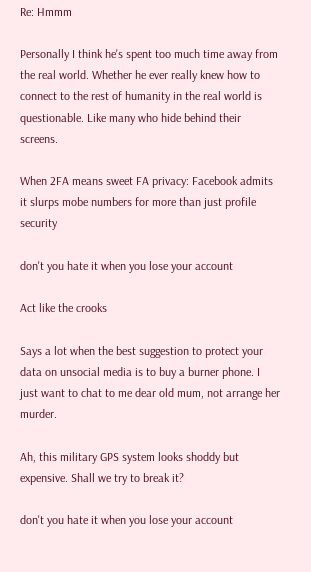Re: Hmmm

Personally I think he's spent too much time away from the real world. Whether he ever really knew how to connect to the rest of humanity in the real world is questionable. Like many who hide behind their screens.

When 2FA means sweet FA privacy: Facebook admits it slurps mobe numbers for more than just profile security

don't you hate it when you lose your account

Act like the crooks

Says a lot when the best suggestion to protect your data on unsocial media is to buy a burner phone. I just want to chat to me dear old mum, not arrange her murder.

Ah, this military GPS system looks shoddy but expensive. Shall we try to break it?

don't you hate it when you lose your account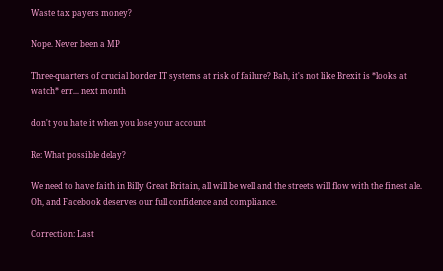Waste tax payers money?

Nope. Never been a MP

Three-quarters of crucial border IT systems at risk of failure? Bah, it's not like Brexit is *looks at watch* err... next month

don't you hate it when you lose your account

Re: What possible delay?

We need to have faith in Billy Great Britain, all will be well and the streets will flow with the finest ale. Oh, and Facebook deserves our full confidence and compliance.

Correction: Last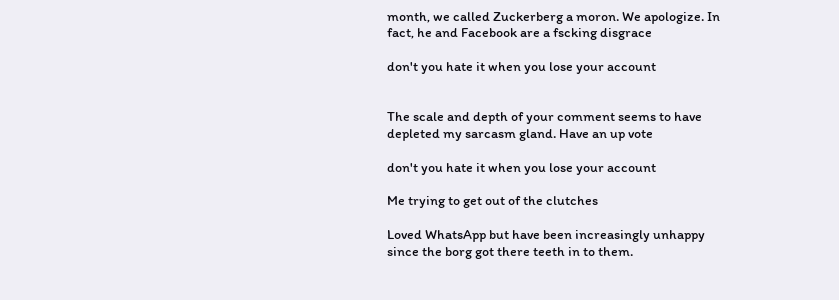month, we called Zuckerberg a moron. We apologize. In fact, he and Facebook are a fscking disgrace

don't you hate it when you lose your account


The scale and depth of your comment seems to have depleted my sarcasm gland. Have an up vote

don't you hate it when you lose your account

Me trying to get out of the clutches

Loved WhatsApp but have been increasingly unhappy since the borg got there teeth in to them.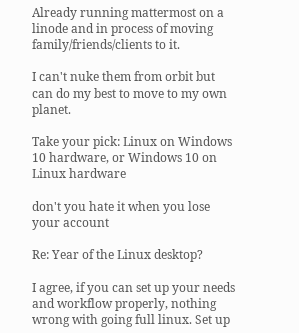Already running mattermost on a linode and in process of moving family/friends/clients to it.

I can't nuke them from orbit but can do my best to move to my own planet.

Take your pick: Linux on Windows 10 hardware, or Windows 10 on Linux hardware

don't you hate it when you lose your account

Re: Year of the Linux desktop?

I agree, if you can set up your needs and workflow properly, nothing wrong with going full linux. Set up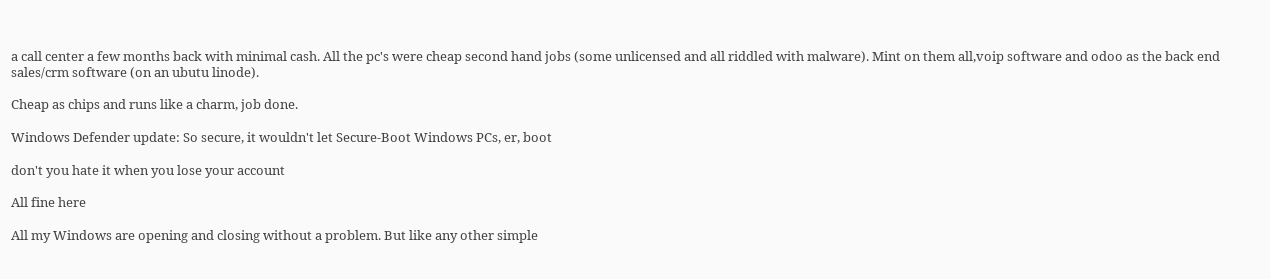a call center a few months back with minimal cash. All the pc's were cheap second hand jobs (some unlicensed and all riddled with malware). Mint on them all,voip software and odoo as the back end sales/crm software (on an ubutu linode).

Cheap as chips and runs like a charm, job done.

Windows Defender update: So secure, it wouldn't let Secure-Boot Windows PCs, er, boot

don't you hate it when you lose your account

All fine here

All my Windows are opening and closing without a problem. But like any other simple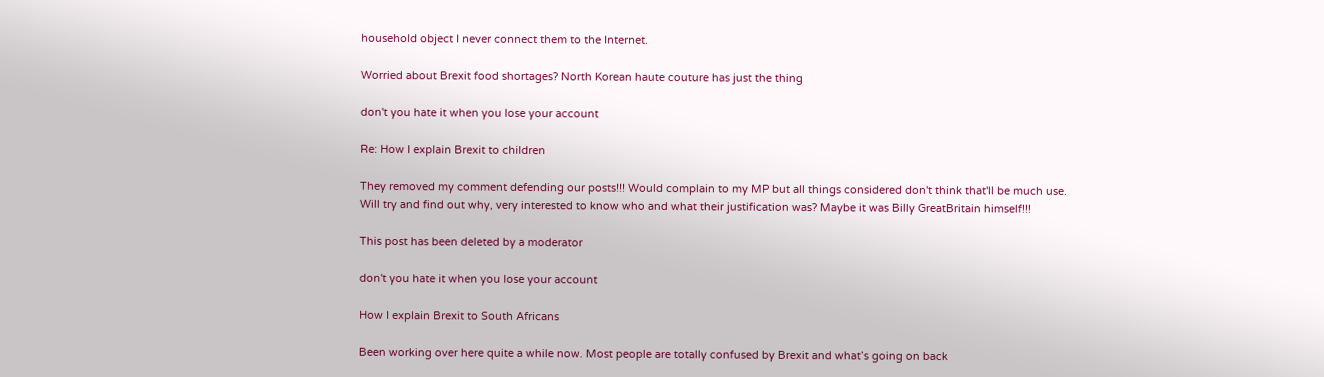household object I never connect them to the Internet.

Worried about Brexit food shortages? North Korean haute couture has just the thing

don't you hate it when you lose your account

Re: How I explain Brexit to children

They removed my comment defending our posts!!! Would complain to my MP but all things considered don't think that'll be much use. Will try and find out why, very interested to know who and what their justification was? Maybe it was Billy GreatBritain himself!!!

This post has been deleted by a moderator

don't you hate it when you lose your account

How I explain Brexit to South Africans

Been working over here quite a while now. Most people are totally confused by Brexit and what’s going on back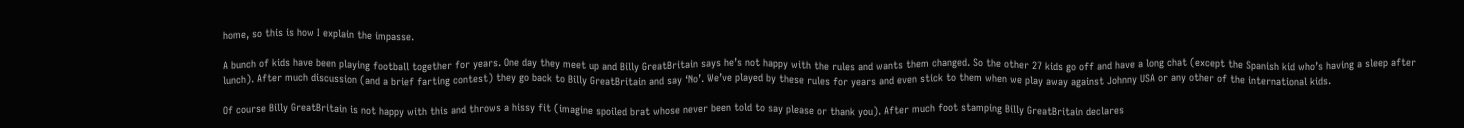home, so this is how I explain the impasse.

A bunch of kids have been playing football together for years. One day they meet up and Billy GreatBritain says he’s not happy with the rules and wants them changed. So the other 27 kids go off and have a long chat (except the Spanish kid who’s having a sleep after lunch). After much discussion (and a brief farting contest) they go back to Billy GreatBritain and say ‘No’. We’ve played by these rules for years and even stick to them when we play away against Johnny USA or any other of the international kids.

Of course Billy GreatBritain is not happy with this and throws a hissy fit (imagine spoiled brat whose never been told to say please or thank you). After much foot stamping Billy GreatBritain declares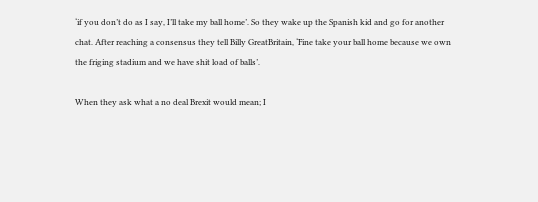‘if you don’t do as I say, I’ll take my ball home’. So they wake up the Spanish kid and go for another chat. After reaching a consensus they tell Billy GreatBritain, ‘Fine take your ball home because we own the friging stadium and we have shit load of balls’.

When they ask what a no deal Brexit would mean; I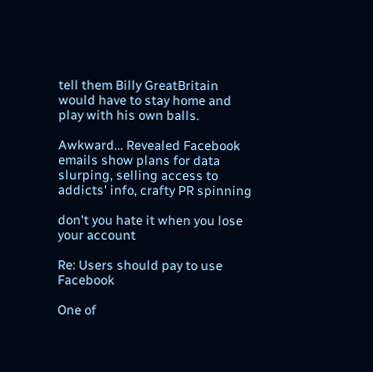tell them Billy GreatBritain would have to stay home and play with his own balls.

Awkward... Revealed Facebook emails show plans for data slurping, selling access to addicts' info, crafty PR spinning

don't you hate it when you lose your account

Re: Users should pay to use Facebook

One of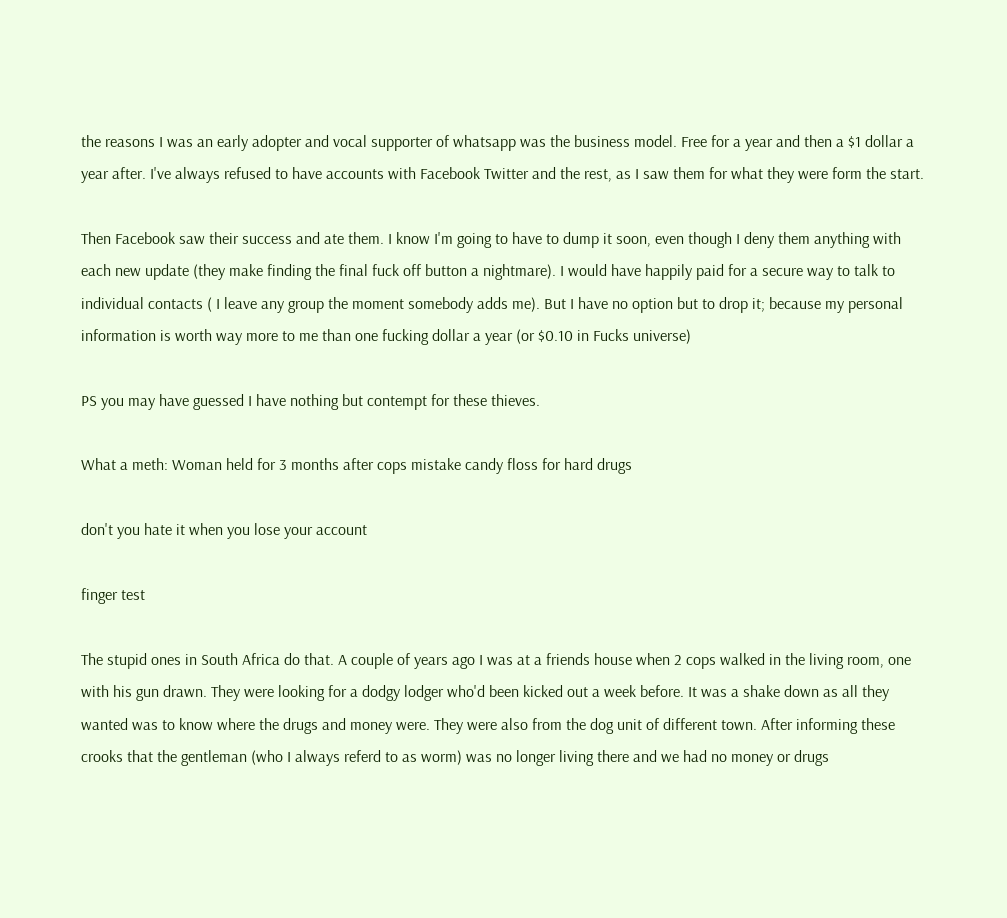the reasons I was an early adopter and vocal supporter of whatsapp was the business model. Free for a year and then a $1 dollar a year after. I've always refused to have accounts with Facebook Twitter and the rest, as I saw them for what they were form the start.

Then Facebook saw their success and ate them. I know I'm going to have to dump it soon, even though I deny them anything with each new update (they make finding the final fuck off button a nightmare). I would have happily paid for a secure way to talk to individual contacts ( I leave any group the moment somebody adds me). But I have no option but to drop it; because my personal information is worth way more to me than one fucking dollar a year (or $0.10 in Fucks universe)

PS you may have guessed I have nothing but contempt for these thieves.

What a meth: Woman held for 3 months after cops mistake candy floss for hard drugs

don't you hate it when you lose your account

finger test

The stupid ones in South Africa do that. A couple of years ago I was at a friends house when 2 cops walked in the living room, one with his gun drawn. They were looking for a dodgy lodger who'd been kicked out a week before. It was a shake down as all they wanted was to know where the drugs and money were. They were also from the dog unit of different town. After informing these crooks that the gentleman (who I always referd to as worm) was no longer living there and we had no money or drugs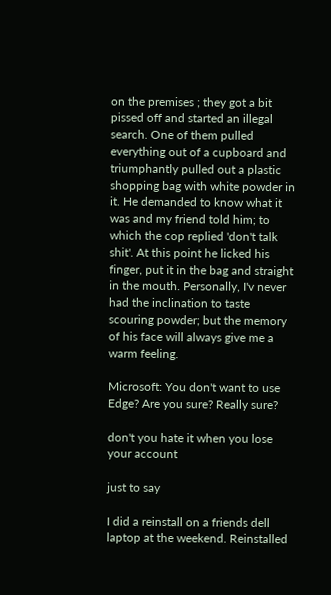on the premises ; they got a bit pissed off and started an illegal search. One of them pulled everything out of a cupboard and triumphantly pulled out a plastic shopping bag with white powder in it. He demanded to know what it was and my friend told him; to which the cop replied 'don't talk shit'. At this point he licked his finger, put it in the bag and straight in the mouth. Personally, I'v never had the inclination to taste scouring powder; but the memory of his face will always give me a warm feeling.

Microsoft: You don't want to use Edge? Are you sure? Really sure?

don't you hate it when you lose your account

just to say

I did a reinstall on a friends dell laptop at the weekend. Reinstalled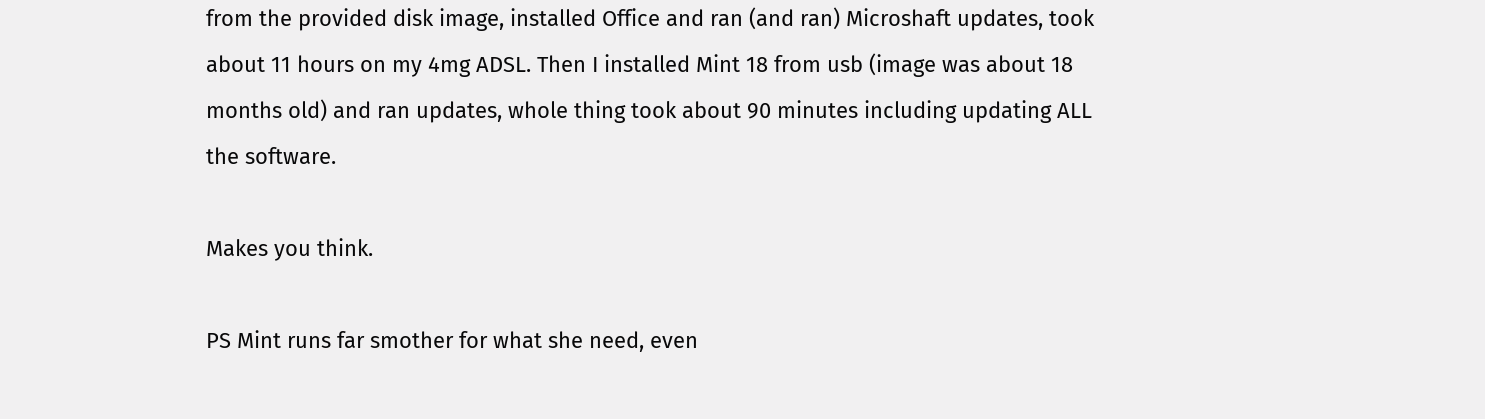from the provided disk image, installed Office and ran (and ran) Microshaft updates, took about 11 hours on my 4mg ADSL. Then I installed Mint 18 from usb (image was about 18 months old) and ran updates, whole thing took about 90 minutes including updating ALL the software.

Makes you think.

PS Mint runs far smother for what she need, even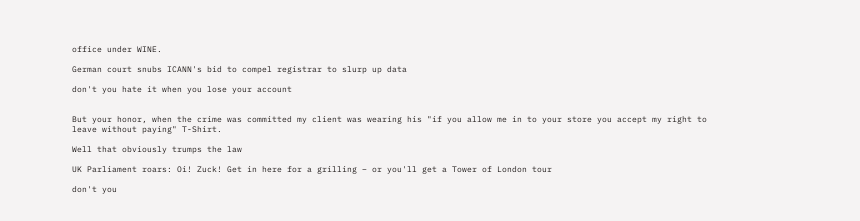office under WINE.

German court snubs ICANN's bid to compel registrar to slurp up data

don't you hate it when you lose your account


But your honor, when the crime was committed my client was wearing his "if you allow me in to your store you accept my right to leave without paying" T-Shirt.

Well that obviously trumps the law

UK Parliament roars: Oi! Zuck! Get in here for a grilling – or you'll get a Tower of London tour

don't you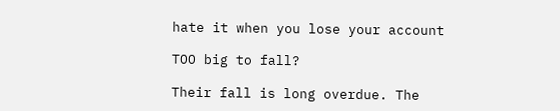hate it when you lose your account

TOO big to fall?

Their fall is long overdue. The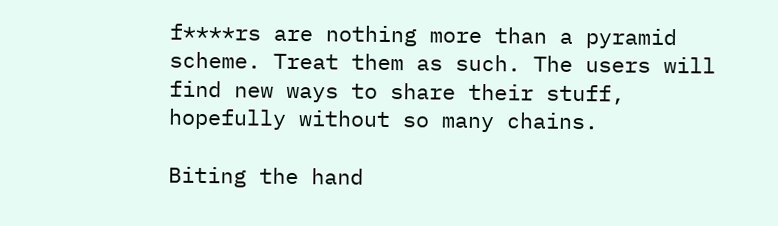f****rs are nothing more than a pyramid scheme. Treat them as such. The users will find new ways to share their stuff, hopefully without so many chains.

Biting the hand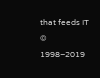that feeds IT © 1998–2019